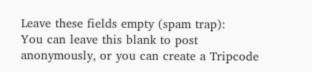Leave these fields empty (spam trap):
You can leave this blank to post anonymously, or you can create a Tripcode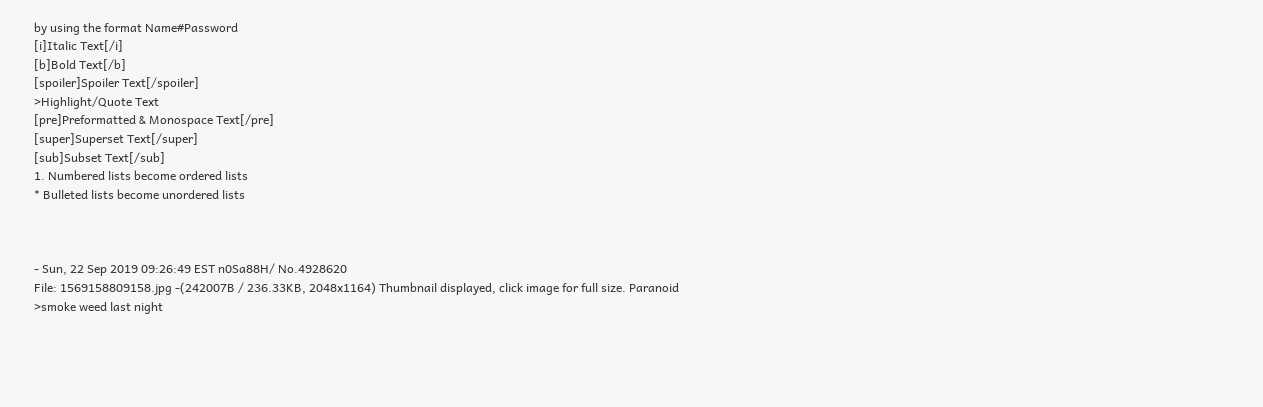by using the format Name#Password
[i]Italic Text[/i]
[b]Bold Text[/b]
[spoiler]Spoiler Text[/spoiler]
>Highlight/Quote Text
[pre]Preformatted & Monospace Text[/pre]
[super]Superset Text[/super]
[sub]Subset Text[/sub]
1. Numbered lists become ordered lists
* Bulleted lists become unordered lists



- Sun, 22 Sep 2019 09:26:49 EST n0Sa88H/ No.4928620
File: 1569158809158.jpg -(242007B / 236.33KB, 2048x1164) Thumbnail displayed, click image for full size. Paranoid
>smoke weed last night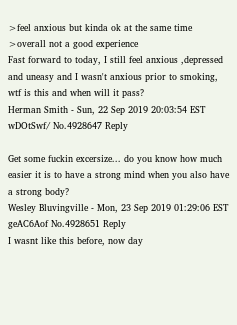>feel anxious but kinda ok at the same time
>overall not a good experience
Fast forward to today, I still feel anxious ,depressed and uneasy and I wasn't anxious prior to smoking, wtf is this and when will it pass?
Herman Smith - Sun, 22 Sep 2019 20:03:54 EST wDOtSwf/ No.4928647 Reply

Get some fuckin excersize... do you know how much easier it is to have a strong mind when you also have a strong body?
Wesley Bluvingville - Mon, 23 Sep 2019 01:29:06 EST geAC6Aof No.4928651 Reply
I wasnt like this before, now day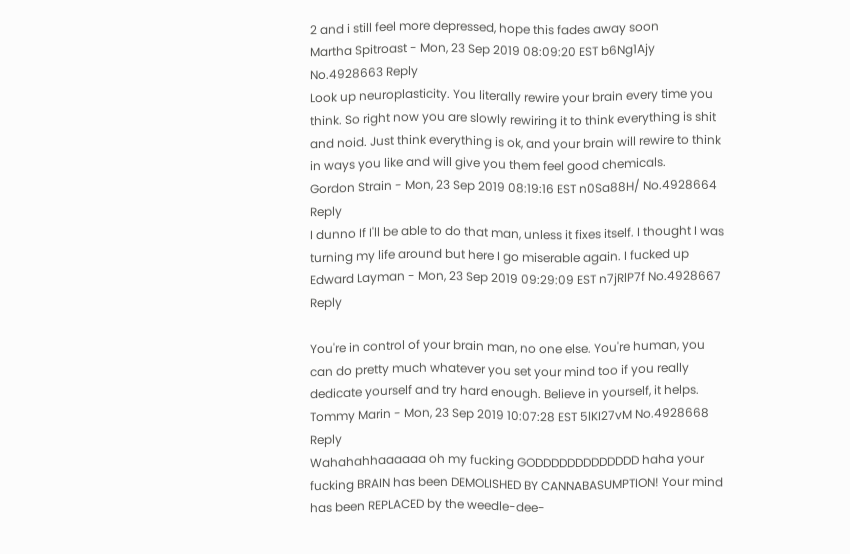2 and i still feel more depressed, hope this fades away soon
Martha Spitroast - Mon, 23 Sep 2019 08:09:20 EST b6Ng1Ajy No.4928663 Reply
Look up neuroplasticity. You literally rewire your brain every time you think. So right now you are slowly rewiring it to think everything is shit and noid. Just think everything is ok, and your brain will rewire to think in ways you like and will give you them feel good chemicals.
Gordon Strain - Mon, 23 Sep 2019 08:19:16 EST n0Sa88H/ No.4928664 Reply
I dunno If I'll be able to do that man, unless it fixes itself. I thought I was turning my life around but here I go miserable again. I fucked up
Edward Layman - Mon, 23 Sep 2019 09:29:09 EST n7jRlP7f No.4928667 Reply

You're in control of your brain man, no one else. You're human, you can do pretty much whatever you set your mind too if you really dedicate yourself and try hard enough. Believe in yourself, it helps.
Tommy Marin - Mon, 23 Sep 2019 10:07:28 EST 5lKI27vM No.4928668 Reply
Wahahahhaaaaaa oh my fucking GODDDDDDDDDDDDD haha your fucking BRAIN has been DEMOLISHED BY CANNABASUMPTION! Your mind has been REPLACED by the weedle-dee-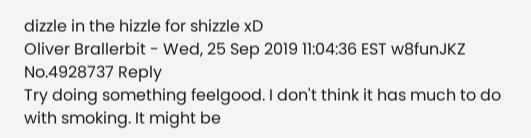dizzle in the hizzle for shizzle xD
Oliver Brallerbit - Wed, 25 Sep 2019 11:04:36 EST w8funJKZ No.4928737 Reply
Try doing something feelgood. I don't think it has much to do with smoking. It might be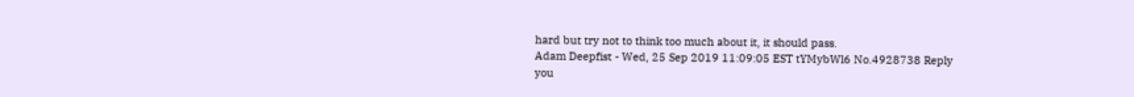hard but try not to think too much about it, it should pass.
Adam Deepfist - Wed, 25 Sep 2019 11:09:05 EST tYMybWl6 No.4928738 Reply
you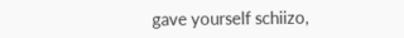gave yourself schiizo,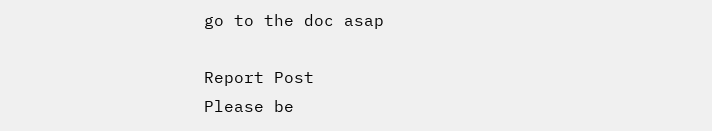go to the doc asap

Report Post
Please be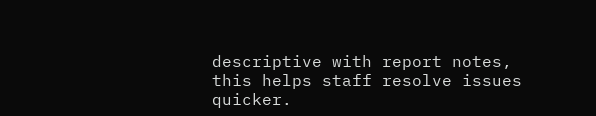descriptive with report notes,
this helps staff resolve issues quicker.